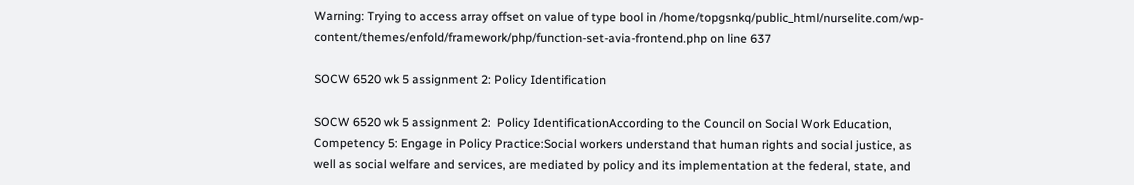Warning: Trying to access array offset on value of type bool in /home/topgsnkq/public_html/nurselite.com/wp-content/themes/enfold/framework/php/function-set-avia-frontend.php on line 637

SOCW 6520 wk 5 assignment 2: Policy Identification

SOCW 6520 wk 5 assignment 2:  Policy IdentificationAccording to the Council on Social Work Education, Competency 5: Engage in Policy Practice:Social workers understand that human rights and social justice, as well as social welfare and services, are mediated by policy and its implementation at the federal, state, and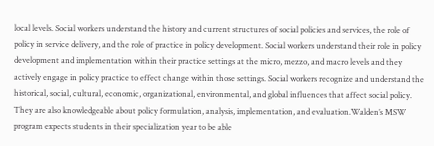local levels. Social workers understand the history and current structures of social policies and services, the role of policy in service delivery, and the role of practice in policy development. Social workers understand their role in policy development and implementation within their practice settings at the micro, mezzo, and macro levels and they actively engage in policy practice to effect change within those settings. Social workers recognize and understand the historical, social, cultural, economic, organizational, environmental, and global influences that affect social policy. They are also knowledgeable about policy formulation, analysis, implementation, and evaluation.Walden’s MSW program expects students in their specialization year to be able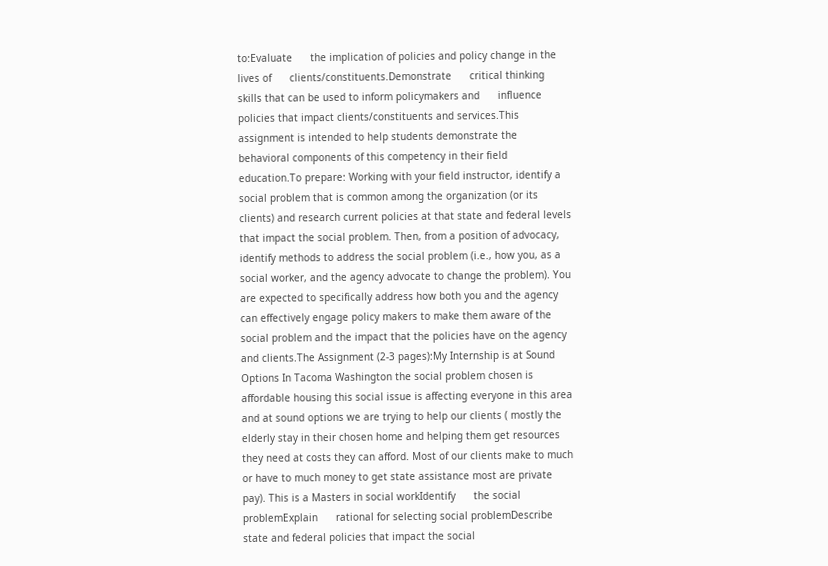to:Evaluate      the implication of policies and policy change in the lives of      clients/constituents.Demonstrate      critical thinking skills that can be used to inform policymakers and      influence policies that impact clients/constituents and services.This assignment is intended to help students demonstrate the behavioral components of this competency in their field education.To prepare: Working with your field instructor, identify a social problem that is common among the organization (or its clients) and research current policies at that state and federal levels that impact the social problem. Then, from a position of advocacy, identify methods to address the social problem (i.e., how you, as a social worker, and the agency advocate to change the problem). You are expected to specifically address how both you and the agency can effectively engage policy makers to make them aware of the social problem and the impact that the policies have on the agency and clients.The Assignment (2-3 pages):My Internship is at Sound Options In Tacoma Washington the social problem chosen is affordable housing this social issue is affecting everyone in this area and at sound options we are trying to help our clients ( mostly the elderly stay in their chosen home and helping them get resources they need at costs they can afford. Most of our clients make to much or have to much money to get state assistance most are private pay). This is a Masters in social workIdentify      the social problemExplain      rational for selecting social problemDescribe      state and federal policies that impact the social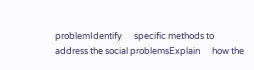problemIdentify      specific methods to address the social problemsExplain      how the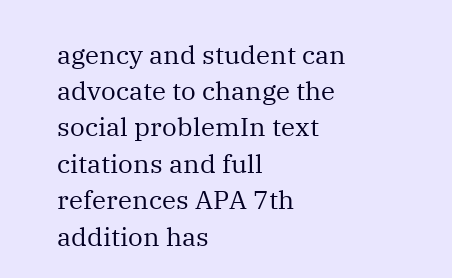agency and student can advocate to change the social problemIn text citations and full references APA 7th addition has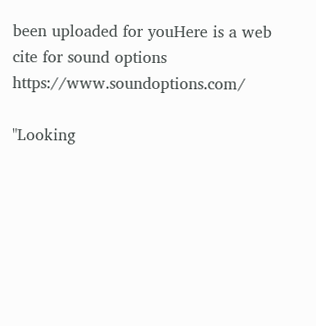been uploaded for youHere is a web cite for sound options  https://www.soundoptions.com/

"Looking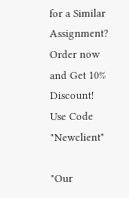for a Similar Assignment? Order now and Get 10% Discount! Use Code "Newclient"

"Our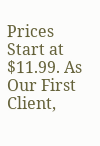Prices Start at $11.99. As Our First Client,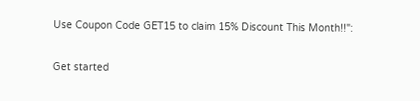Use Coupon Code GET15 to claim 15% Discount This Month!!":

Get started